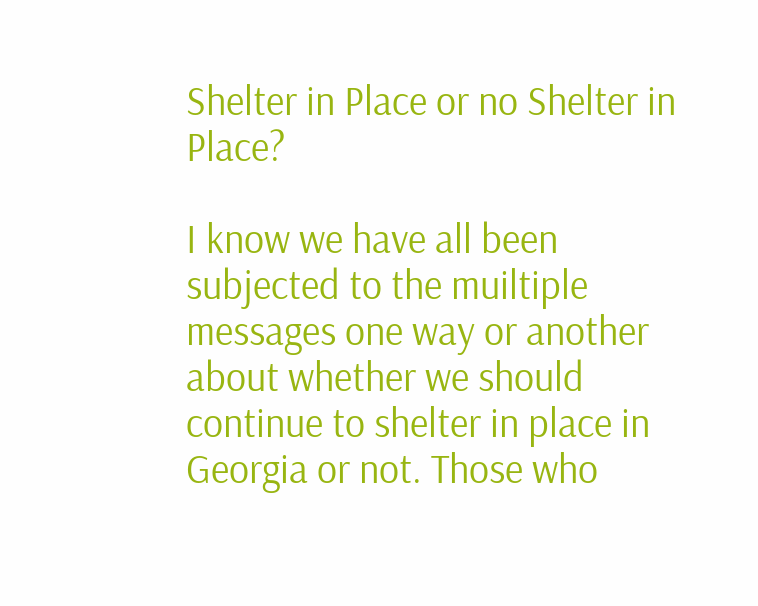Shelter in Place or no Shelter in Place?

I know we have all been subjected to the muiltiple messages one way or another about whether we should continue to shelter in place in Georgia or not. Those who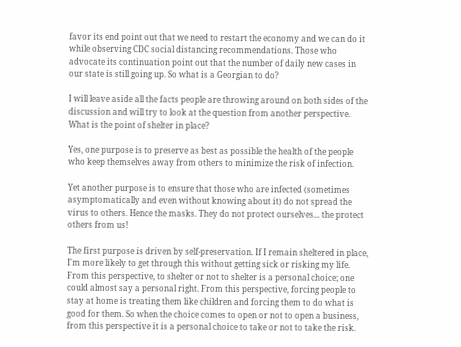favor its end point out that we need to restart the economy and we can do it while observing CDC social distancing recommendations. Those who advocate its continuation point out that the number of daily new cases in our state is still going up. So what is a Georgian to do?

I will leave aside all the facts people are throwing around on both sides of the discussion and will try to look at the question from another perspective. What is the point of shelter in place?

Yes, one purpose is to preserve as best as possible the health of the people who keep themselves away from others to minimize the risk of infection.

Yet another purpose is to ensure that those who are infected (sometimes asymptomatically and even without knowing about it) do not spread the virus to others. Hence the masks. They do not protect ourselves... the protect others from us!

The first purpose is driven by self-preservation. If I remain sheltered in place, I'm more likely to get through this without getting sick or risking my life. From this perspective, to shelter or not to shelter is a personal choice; one could almost say a personal right. From this perspective, forcing people to stay at home is treating them like children and forcing them to do what is good for them. So when the choice comes to open or not to open a business, from this perspective it is a personal choice to take or not to take the risk.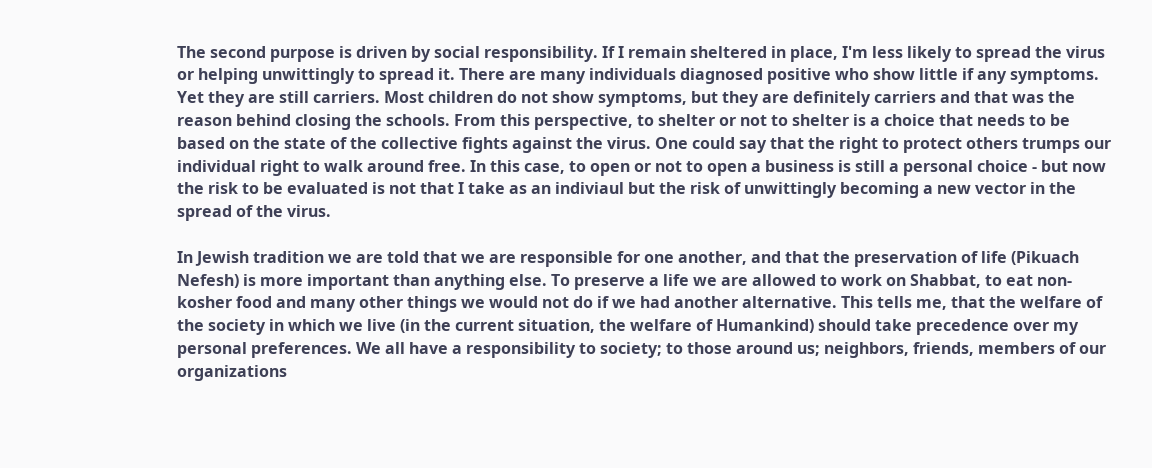The second purpose is driven by social responsibility. If I remain sheltered in place, I'm less likely to spread the virus or helping unwittingly to spread it. There are many individuals diagnosed positive who show little if any symptoms. Yet they are still carriers. Most children do not show symptoms, but they are definitely carriers and that was the reason behind closing the schools. From this perspective, to shelter or not to shelter is a choice that needs to be based on the state of the collective fights against the virus. One could say that the right to protect others trumps our individual right to walk around free. In this case, to open or not to open a business is still a personal choice - but now the risk to be evaluated is not that I take as an indiviaul but the risk of unwittingly becoming a new vector in the spread of the virus.

In Jewish tradition we are told that we are responsible for one another, and that the preservation of life (Pikuach Nefesh) is more important than anything else. To preserve a life we are allowed to work on Shabbat, to eat non-kosher food and many other things we would not do if we had another alternative. This tells me, that the welfare of the society in which we live (in the current situation, the welfare of Humankind) should take precedence over my personal preferences. We all have a responsibility to society; to those around us; neighbors, friends, members of our organizations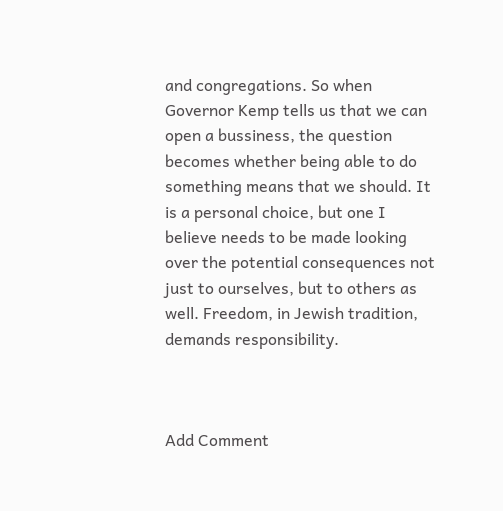and congregations. So when Governor Kemp tells us that we can open a bussiness, the question becomes whether being able to do something means that we should. It is a personal choice, but one I believe needs to be made looking over the potential consequences not just to ourselves, but to others as well. Freedom, in Jewish tradition, demands responsibility.



Add Comment